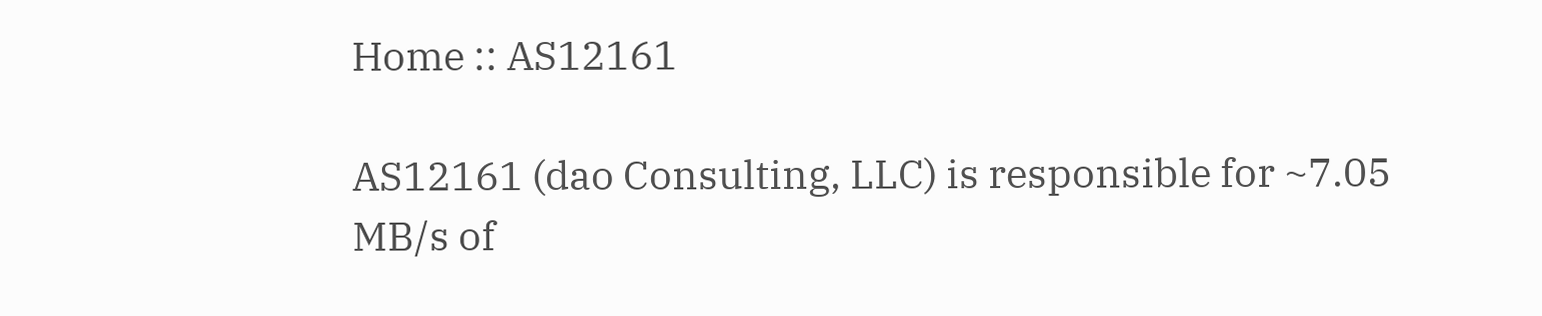Home :: AS12161

AS12161 (dao Consulting, LLC) is responsible for ~7.05 MB/s of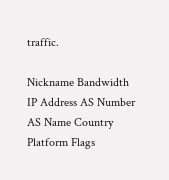traffic.

Nickname Bandwidth IP Address AS Number AS Name Country Platform Flags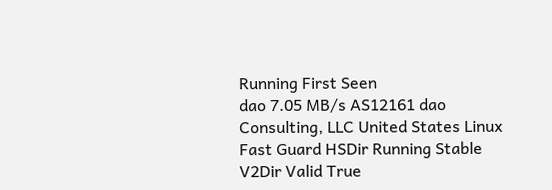Running First Seen
dao 7.05 MB/s AS12161 dao Consulting, LLC United States Linux Fast Guard HSDir Running Stable V2Dir Valid True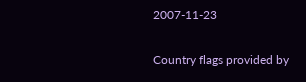2007-11-23

Country flags provided by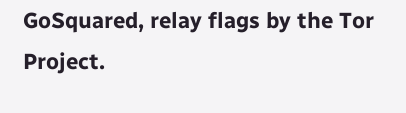GoSquared, relay flags by the Tor Project.